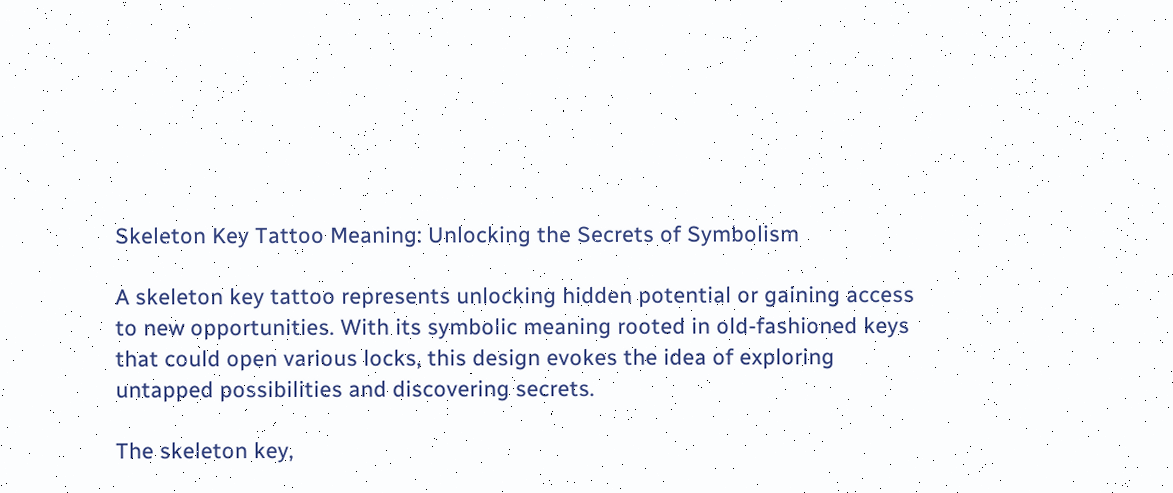Skeleton Key Tattoo Meaning: Unlocking the Secrets of Symbolism

A skeleton key tattoo represents unlocking hidden potential or gaining access to new opportunities. With its symbolic meaning rooted in old-fashioned keys that could open various locks, this design evokes the idea of exploring untapped possibilities and discovering secrets.

The skeleton key,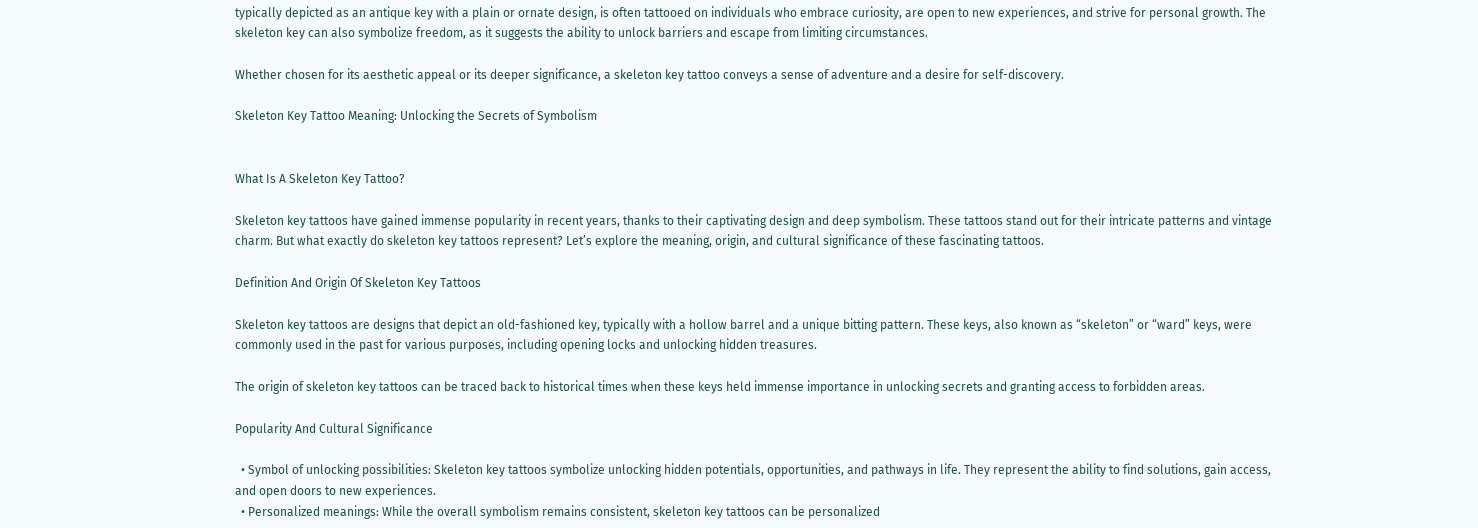typically depicted as an antique key with a plain or ornate design, is often tattooed on individuals who embrace curiosity, are open to new experiences, and strive for personal growth. The skeleton key can also symbolize freedom, as it suggests the ability to unlock barriers and escape from limiting circumstances.

Whether chosen for its aesthetic appeal or its deeper significance, a skeleton key tattoo conveys a sense of adventure and a desire for self-discovery.

Skeleton Key Tattoo Meaning: Unlocking the Secrets of Symbolism


What Is A Skeleton Key Tattoo?

Skeleton key tattoos have gained immense popularity in recent years, thanks to their captivating design and deep symbolism. These tattoos stand out for their intricate patterns and vintage charm. But what exactly do skeleton key tattoos represent? Let’s explore the meaning, origin, and cultural significance of these fascinating tattoos.

Definition And Origin Of Skeleton Key Tattoos

Skeleton key tattoos are designs that depict an old-fashioned key, typically with a hollow barrel and a unique bitting pattern. These keys, also known as “skeleton” or “ward” keys, were commonly used in the past for various purposes, including opening locks and unlocking hidden treasures.

The origin of skeleton key tattoos can be traced back to historical times when these keys held immense importance in unlocking secrets and granting access to forbidden areas.

Popularity And Cultural Significance

  • Symbol of unlocking possibilities: Skeleton key tattoos symbolize unlocking hidden potentials, opportunities, and pathways in life. They represent the ability to find solutions, gain access, and open doors to new experiences.
  • Personalized meanings: While the overall symbolism remains consistent, skeleton key tattoos can be personalized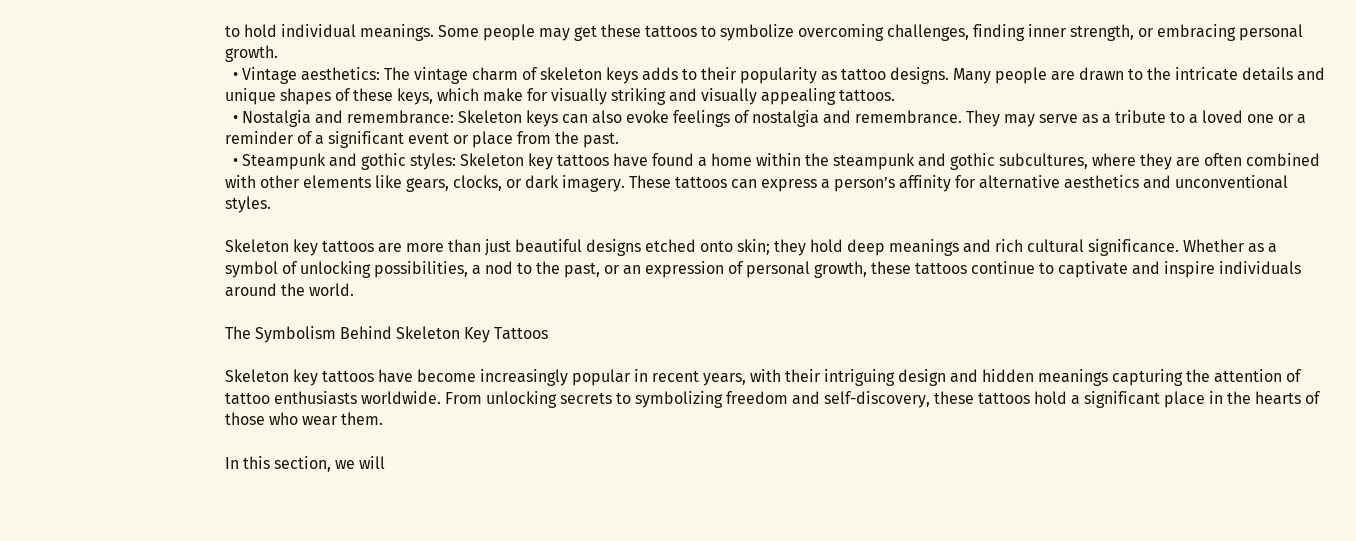to hold individual meanings. Some people may get these tattoos to symbolize overcoming challenges, finding inner strength, or embracing personal growth.
  • Vintage aesthetics: The vintage charm of skeleton keys adds to their popularity as tattoo designs. Many people are drawn to the intricate details and unique shapes of these keys, which make for visually striking and visually appealing tattoos.
  • Nostalgia and remembrance: Skeleton keys can also evoke feelings of nostalgia and remembrance. They may serve as a tribute to a loved one or a reminder of a significant event or place from the past.
  • Steampunk and gothic styles: Skeleton key tattoos have found a home within the steampunk and gothic subcultures, where they are often combined with other elements like gears, clocks, or dark imagery. These tattoos can express a person’s affinity for alternative aesthetics and unconventional styles.

Skeleton key tattoos are more than just beautiful designs etched onto skin; they hold deep meanings and rich cultural significance. Whether as a symbol of unlocking possibilities, a nod to the past, or an expression of personal growth, these tattoos continue to captivate and inspire individuals around the world.

The Symbolism Behind Skeleton Key Tattoos

Skeleton key tattoos have become increasingly popular in recent years, with their intriguing design and hidden meanings capturing the attention of tattoo enthusiasts worldwide. From unlocking secrets to symbolizing freedom and self-discovery, these tattoos hold a significant place in the hearts of those who wear them.

In this section, we will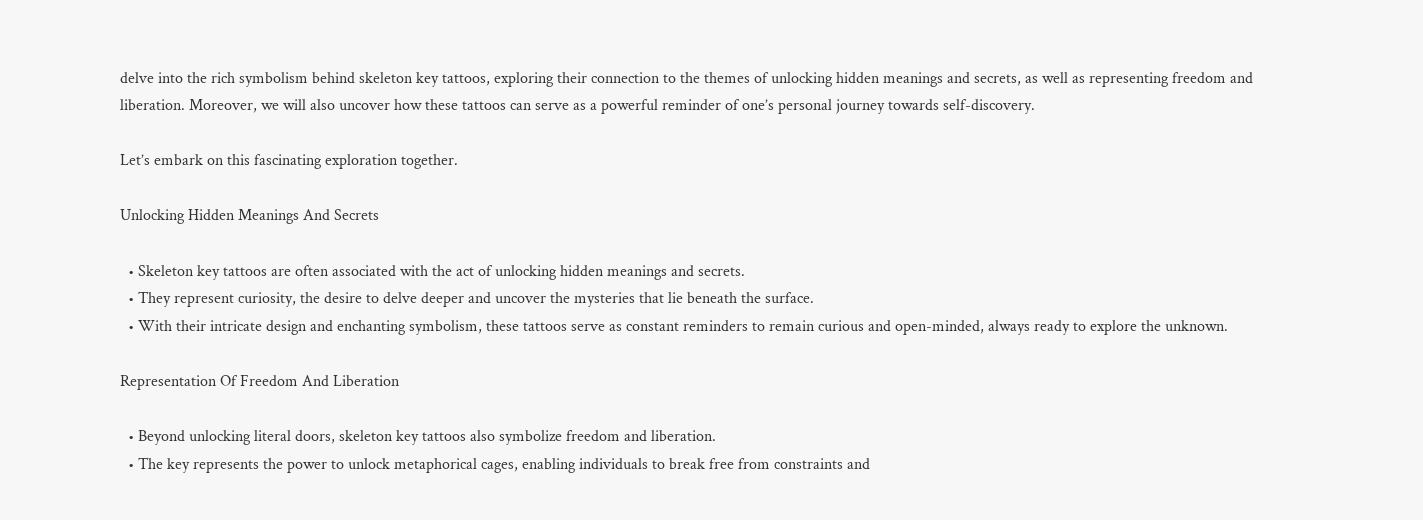delve into the rich symbolism behind skeleton key tattoos, exploring their connection to the themes of unlocking hidden meanings and secrets, as well as representing freedom and liberation. Moreover, we will also uncover how these tattoos can serve as a powerful reminder of one’s personal journey towards self-discovery.

Let’s embark on this fascinating exploration together.

Unlocking Hidden Meanings And Secrets

  • Skeleton key tattoos are often associated with the act of unlocking hidden meanings and secrets.
  • They represent curiosity, the desire to delve deeper and uncover the mysteries that lie beneath the surface.
  • With their intricate design and enchanting symbolism, these tattoos serve as constant reminders to remain curious and open-minded, always ready to explore the unknown.

Representation Of Freedom And Liberation

  • Beyond unlocking literal doors, skeleton key tattoos also symbolize freedom and liberation.
  • The key represents the power to unlock metaphorical cages, enabling individuals to break free from constraints and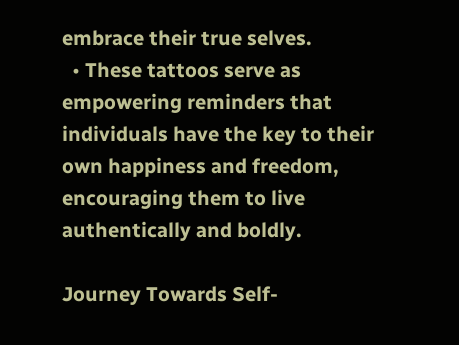embrace their true selves.
  • These tattoos serve as empowering reminders that individuals have the key to their own happiness and freedom, encouraging them to live authentically and boldly.

Journey Towards Self-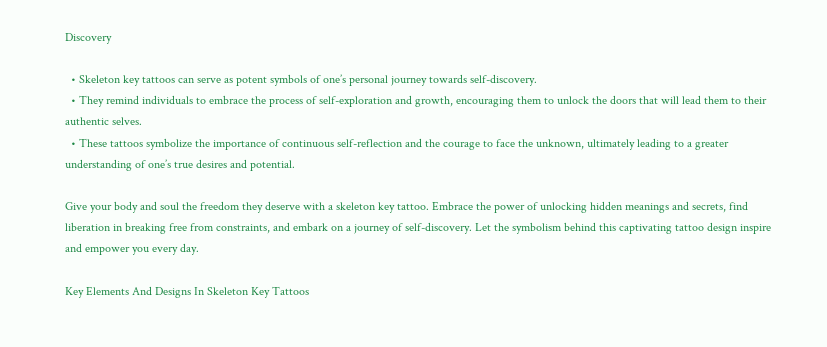Discovery

  • Skeleton key tattoos can serve as potent symbols of one’s personal journey towards self-discovery.
  • They remind individuals to embrace the process of self-exploration and growth, encouraging them to unlock the doors that will lead them to their authentic selves.
  • These tattoos symbolize the importance of continuous self-reflection and the courage to face the unknown, ultimately leading to a greater understanding of one’s true desires and potential.

Give your body and soul the freedom they deserve with a skeleton key tattoo. Embrace the power of unlocking hidden meanings and secrets, find liberation in breaking free from constraints, and embark on a journey of self-discovery. Let the symbolism behind this captivating tattoo design inspire and empower you every day.

Key Elements And Designs In Skeleton Key Tattoos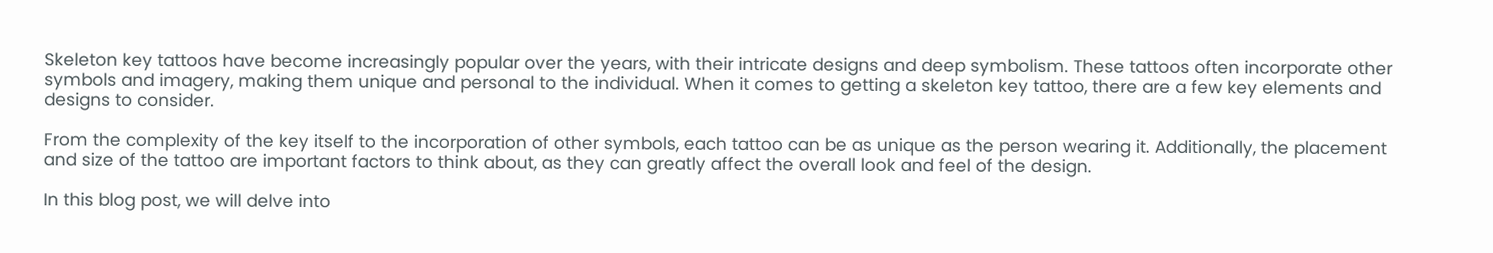Skeleton key tattoos have become increasingly popular over the years, with their intricate designs and deep symbolism. These tattoos often incorporate other symbols and imagery, making them unique and personal to the individual. When it comes to getting a skeleton key tattoo, there are a few key elements and designs to consider.

From the complexity of the key itself to the incorporation of other symbols, each tattoo can be as unique as the person wearing it. Additionally, the placement and size of the tattoo are important factors to think about, as they can greatly affect the overall look and feel of the design.

In this blog post, we will delve into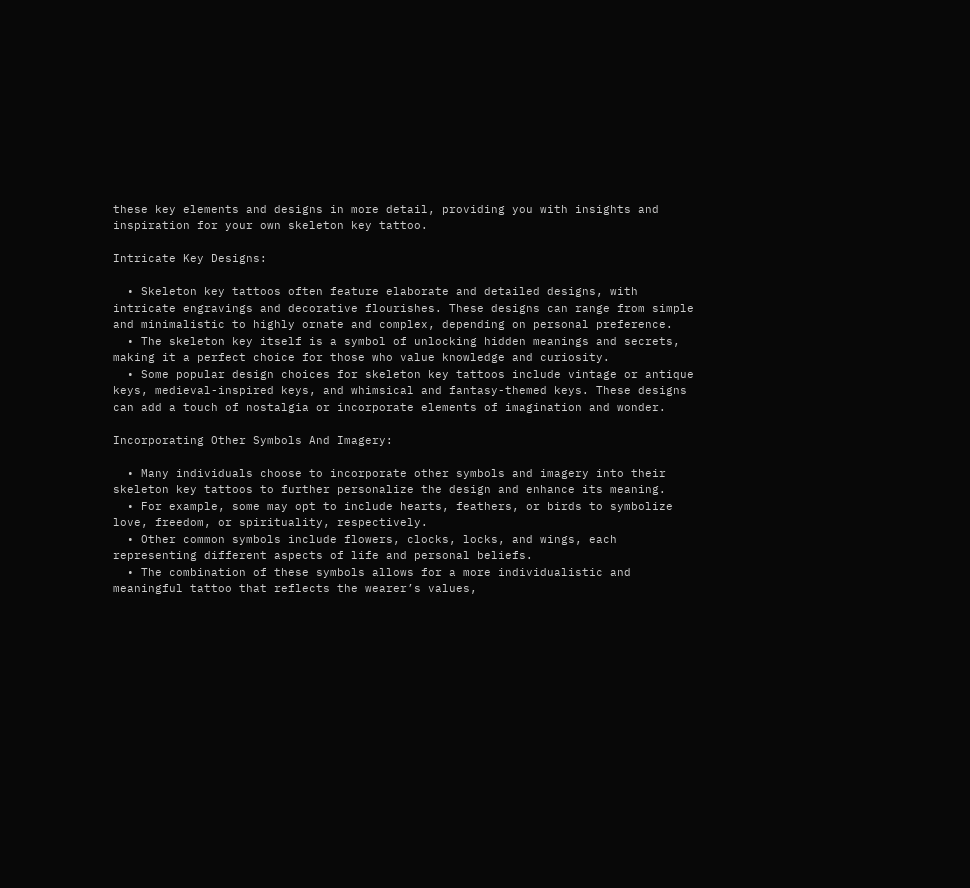these key elements and designs in more detail, providing you with insights and inspiration for your own skeleton key tattoo.

Intricate Key Designs:

  • Skeleton key tattoos often feature elaborate and detailed designs, with intricate engravings and decorative flourishes. These designs can range from simple and minimalistic to highly ornate and complex, depending on personal preference.
  • The skeleton key itself is a symbol of unlocking hidden meanings and secrets, making it a perfect choice for those who value knowledge and curiosity.
  • Some popular design choices for skeleton key tattoos include vintage or antique keys, medieval-inspired keys, and whimsical and fantasy-themed keys. These designs can add a touch of nostalgia or incorporate elements of imagination and wonder.

Incorporating Other Symbols And Imagery:

  • Many individuals choose to incorporate other symbols and imagery into their skeleton key tattoos to further personalize the design and enhance its meaning.
  • For example, some may opt to include hearts, feathers, or birds to symbolize love, freedom, or spirituality, respectively.
  • Other common symbols include flowers, clocks, locks, and wings, each representing different aspects of life and personal beliefs.
  • The combination of these symbols allows for a more individualistic and meaningful tattoo that reflects the wearer’s values,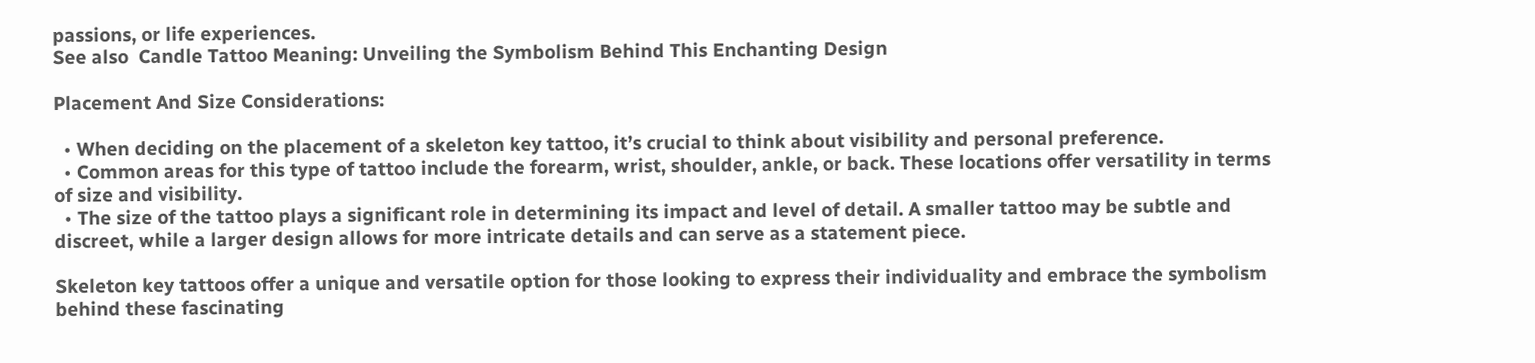passions, or life experiences.
See also  Candle Tattoo Meaning: Unveiling the Symbolism Behind This Enchanting Design

Placement And Size Considerations:

  • When deciding on the placement of a skeleton key tattoo, it’s crucial to think about visibility and personal preference.
  • Common areas for this type of tattoo include the forearm, wrist, shoulder, ankle, or back. These locations offer versatility in terms of size and visibility.
  • The size of the tattoo plays a significant role in determining its impact and level of detail. A smaller tattoo may be subtle and discreet, while a larger design allows for more intricate details and can serve as a statement piece.

Skeleton key tattoos offer a unique and versatile option for those looking to express their individuality and embrace the symbolism behind these fascinating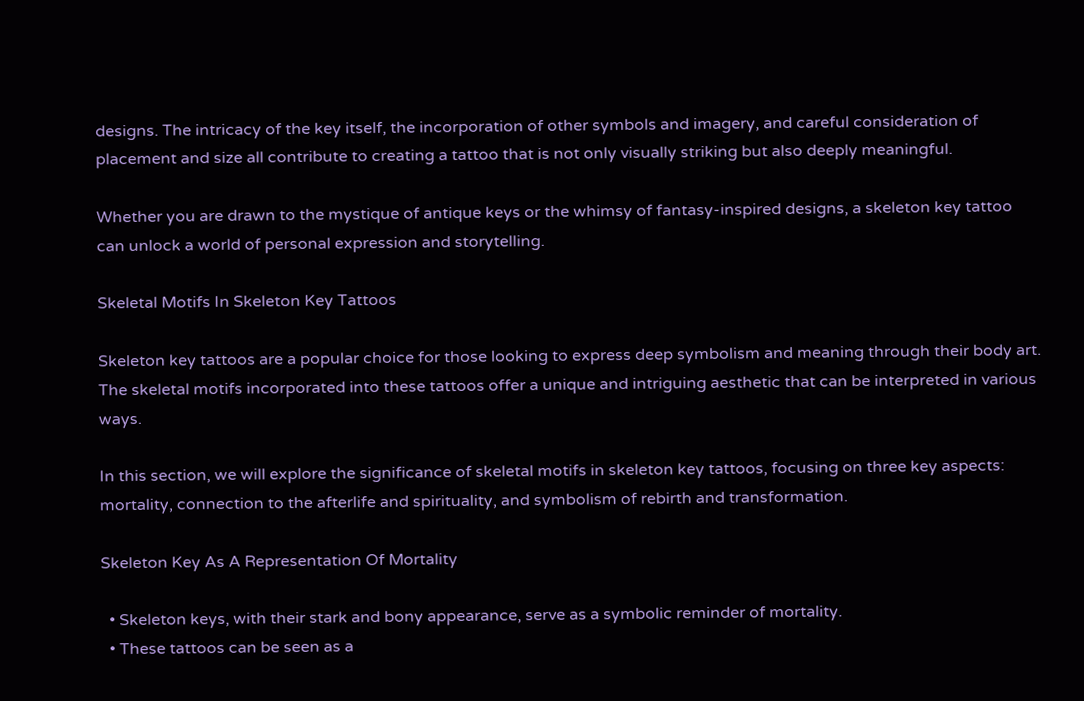designs. The intricacy of the key itself, the incorporation of other symbols and imagery, and careful consideration of placement and size all contribute to creating a tattoo that is not only visually striking but also deeply meaningful.

Whether you are drawn to the mystique of antique keys or the whimsy of fantasy-inspired designs, a skeleton key tattoo can unlock a world of personal expression and storytelling.

Skeletal Motifs In Skeleton Key Tattoos

Skeleton key tattoos are a popular choice for those looking to express deep symbolism and meaning through their body art. The skeletal motifs incorporated into these tattoos offer a unique and intriguing aesthetic that can be interpreted in various ways.

In this section, we will explore the significance of skeletal motifs in skeleton key tattoos, focusing on three key aspects: mortality, connection to the afterlife and spirituality, and symbolism of rebirth and transformation.

Skeleton Key As A Representation Of Mortality

  • Skeleton keys, with their stark and bony appearance, serve as a symbolic reminder of mortality.
  • These tattoos can be seen as a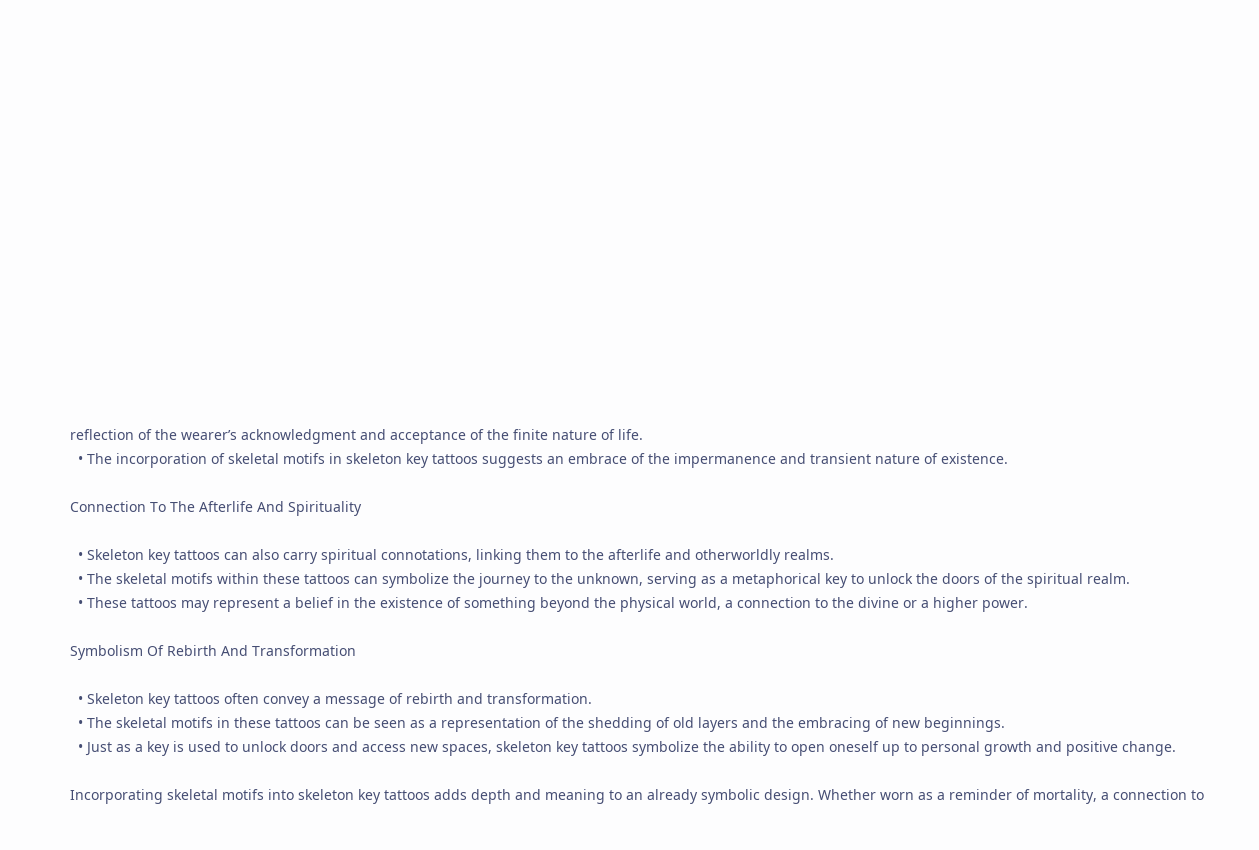reflection of the wearer’s acknowledgment and acceptance of the finite nature of life.
  • The incorporation of skeletal motifs in skeleton key tattoos suggests an embrace of the impermanence and transient nature of existence.

Connection To The Afterlife And Spirituality

  • Skeleton key tattoos can also carry spiritual connotations, linking them to the afterlife and otherworldly realms.
  • The skeletal motifs within these tattoos can symbolize the journey to the unknown, serving as a metaphorical key to unlock the doors of the spiritual realm.
  • These tattoos may represent a belief in the existence of something beyond the physical world, a connection to the divine or a higher power.

Symbolism Of Rebirth And Transformation

  • Skeleton key tattoos often convey a message of rebirth and transformation.
  • The skeletal motifs in these tattoos can be seen as a representation of the shedding of old layers and the embracing of new beginnings.
  • Just as a key is used to unlock doors and access new spaces, skeleton key tattoos symbolize the ability to open oneself up to personal growth and positive change.

Incorporating skeletal motifs into skeleton key tattoos adds depth and meaning to an already symbolic design. Whether worn as a reminder of mortality, a connection to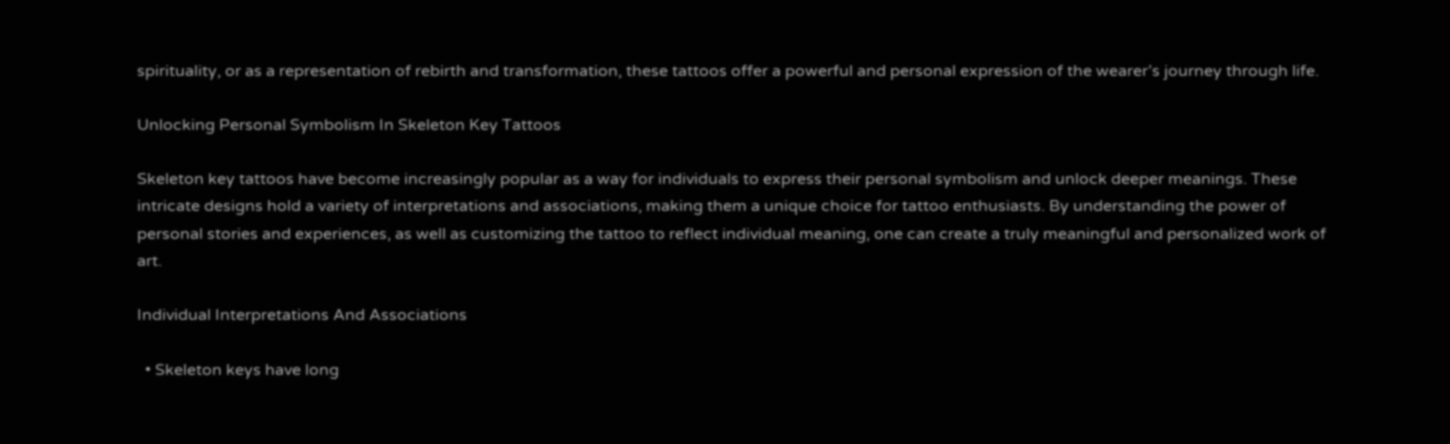spirituality, or as a representation of rebirth and transformation, these tattoos offer a powerful and personal expression of the wearer’s journey through life.

Unlocking Personal Symbolism In Skeleton Key Tattoos

Skeleton key tattoos have become increasingly popular as a way for individuals to express their personal symbolism and unlock deeper meanings. These intricate designs hold a variety of interpretations and associations, making them a unique choice for tattoo enthusiasts. By understanding the power of personal stories and experiences, as well as customizing the tattoo to reflect individual meaning, one can create a truly meaningful and personalized work of art.

Individual Interpretations And Associations

  • Skeleton keys have long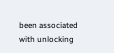been associated with unlocking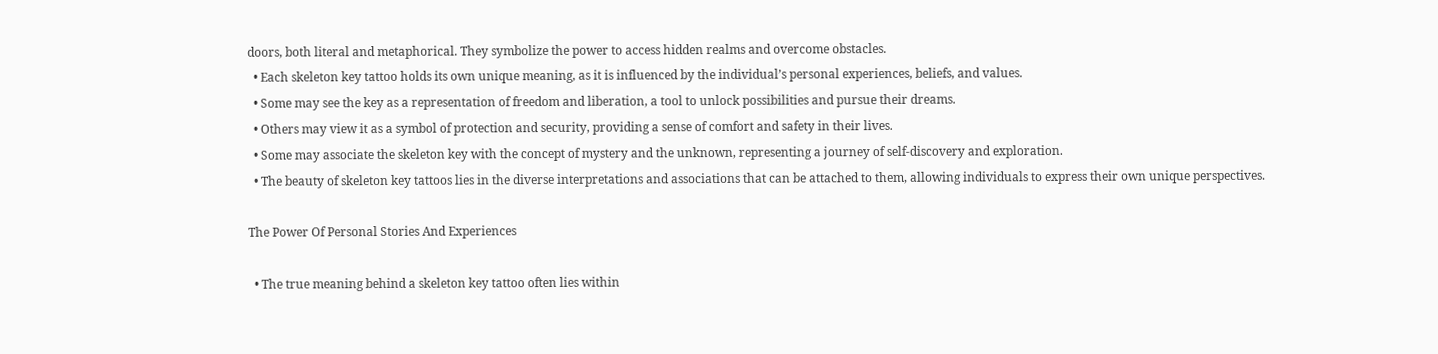doors, both literal and metaphorical. They symbolize the power to access hidden realms and overcome obstacles.
  • Each skeleton key tattoo holds its own unique meaning, as it is influenced by the individual’s personal experiences, beliefs, and values.
  • Some may see the key as a representation of freedom and liberation, a tool to unlock possibilities and pursue their dreams.
  • Others may view it as a symbol of protection and security, providing a sense of comfort and safety in their lives.
  • Some may associate the skeleton key with the concept of mystery and the unknown, representing a journey of self-discovery and exploration.
  • The beauty of skeleton key tattoos lies in the diverse interpretations and associations that can be attached to them, allowing individuals to express their own unique perspectives.

The Power Of Personal Stories And Experiences

  • The true meaning behind a skeleton key tattoo often lies within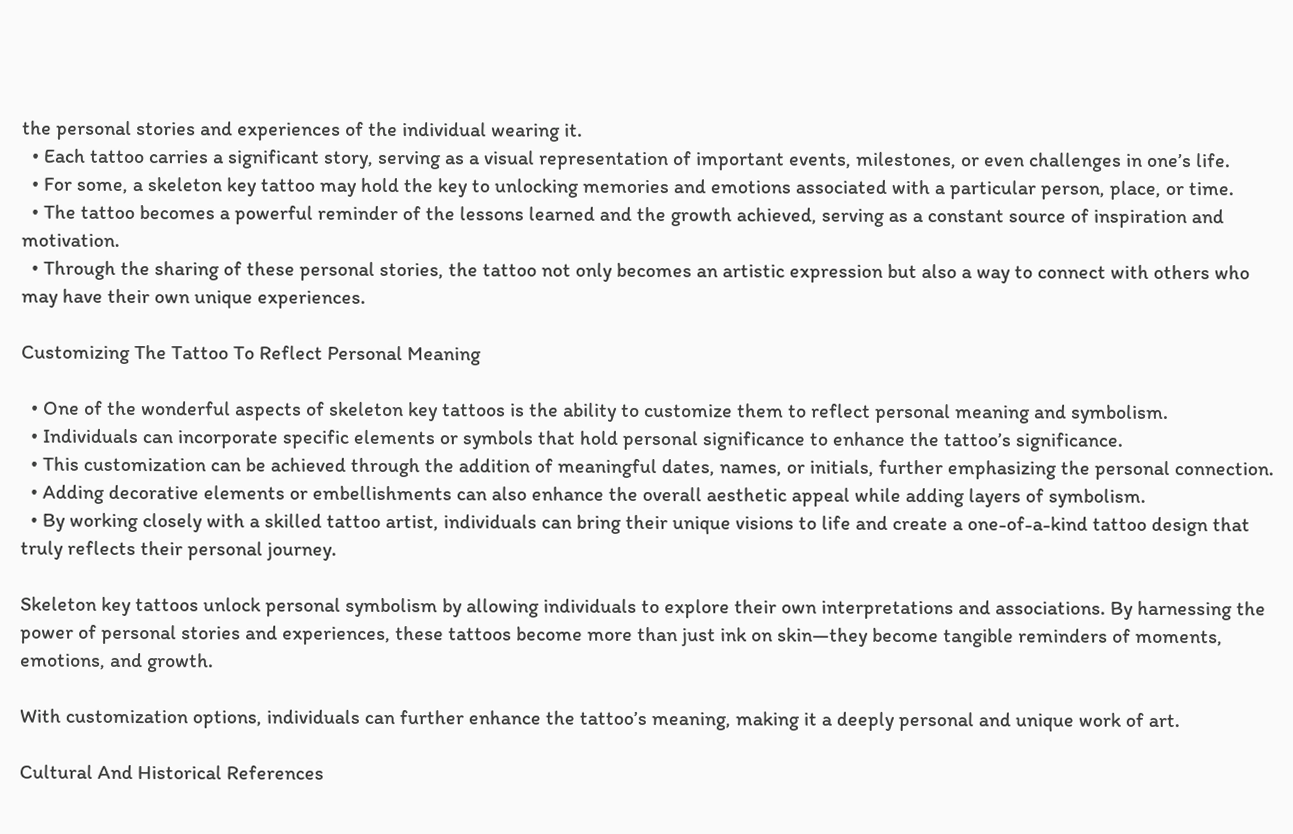the personal stories and experiences of the individual wearing it.
  • Each tattoo carries a significant story, serving as a visual representation of important events, milestones, or even challenges in one’s life.
  • For some, a skeleton key tattoo may hold the key to unlocking memories and emotions associated with a particular person, place, or time.
  • The tattoo becomes a powerful reminder of the lessons learned and the growth achieved, serving as a constant source of inspiration and motivation.
  • Through the sharing of these personal stories, the tattoo not only becomes an artistic expression but also a way to connect with others who may have their own unique experiences.

Customizing The Tattoo To Reflect Personal Meaning

  • One of the wonderful aspects of skeleton key tattoos is the ability to customize them to reflect personal meaning and symbolism.
  • Individuals can incorporate specific elements or symbols that hold personal significance to enhance the tattoo’s significance.
  • This customization can be achieved through the addition of meaningful dates, names, or initials, further emphasizing the personal connection.
  • Adding decorative elements or embellishments can also enhance the overall aesthetic appeal while adding layers of symbolism.
  • By working closely with a skilled tattoo artist, individuals can bring their unique visions to life and create a one-of-a-kind tattoo design that truly reflects their personal journey.

Skeleton key tattoos unlock personal symbolism by allowing individuals to explore their own interpretations and associations. By harnessing the power of personal stories and experiences, these tattoos become more than just ink on skin—they become tangible reminders of moments, emotions, and growth.

With customization options, individuals can further enhance the tattoo’s meaning, making it a deeply personal and unique work of art.

Cultural And Historical References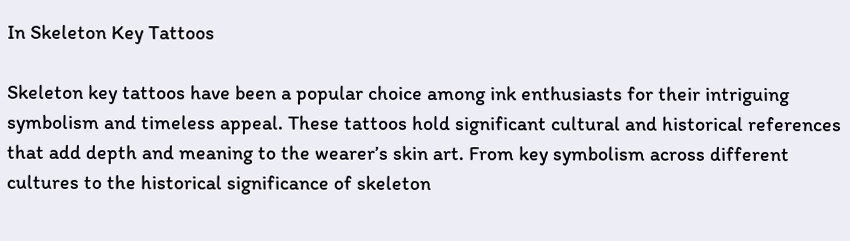In Skeleton Key Tattoos

Skeleton key tattoos have been a popular choice among ink enthusiasts for their intriguing symbolism and timeless appeal. These tattoos hold significant cultural and historical references that add depth and meaning to the wearer’s skin art. From key symbolism across different cultures to the historical significance of skeleton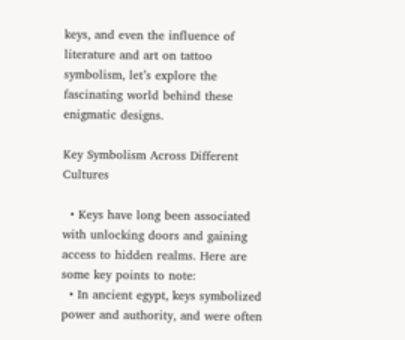keys, and even the influence of literature and art on tattoo symbolism, let’s explore the fascinating world behind these enigmatic designs.

Key Symbolism Across Different Cultures

  • Keys have long been associated with unlocking doors and gaining access to hidden realms. Here are some key points to note:
  • In ancient egypt, keys symbolized power and authority, and were often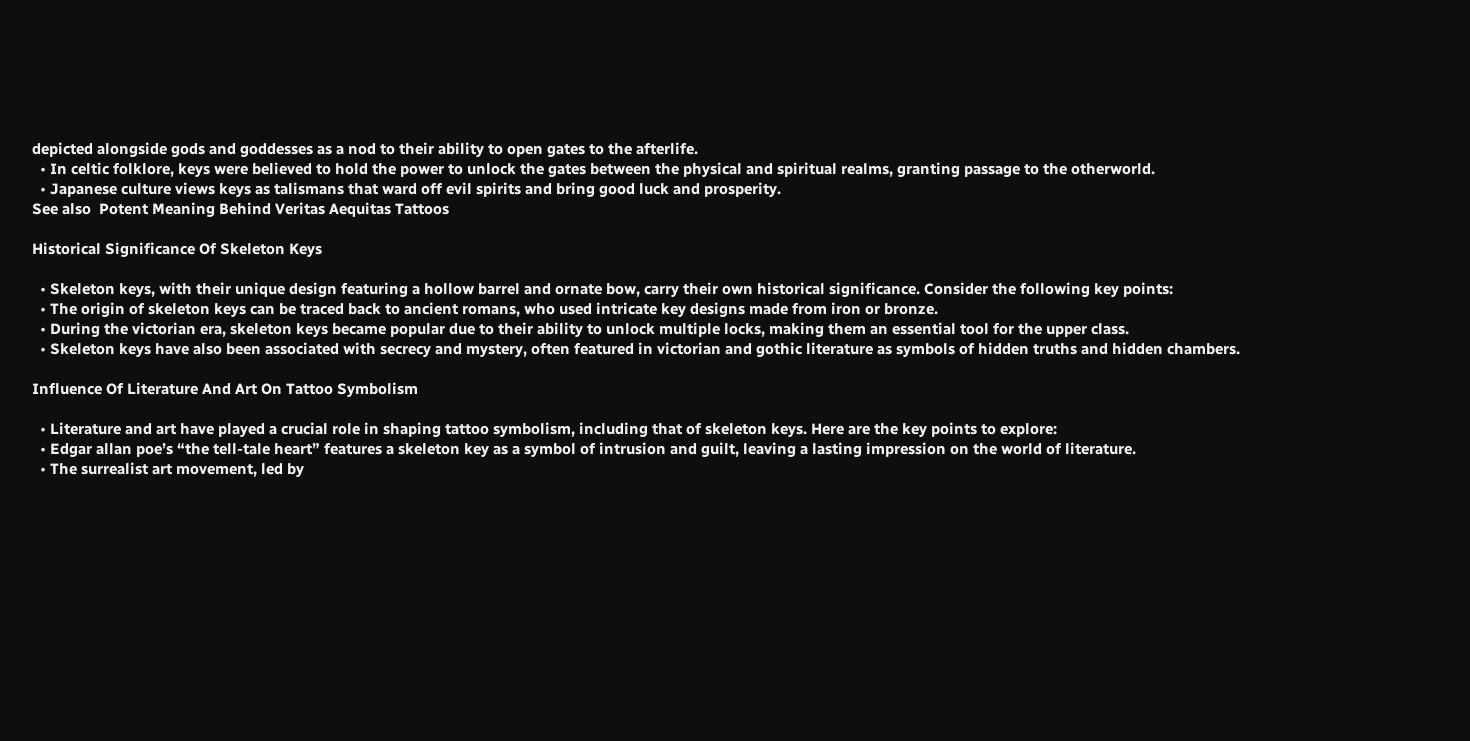depicted alongside gods and goddesses as a nod to their ability to open gates to the afterlife.
  • In celtic folklore, keys were believed to hold the power to unlock the gates between the physical and spiritual realms, granting passage to the otherworld.
  • Japanese culture views keys as talismans that ward off evil spirits and bring good luck and prosperity.
See also  Potent Meaning Behind Veritas Aequitas Tattoos

Historical Significance Of Skeleton Keys

  • Skeleton keys, with their unique design featuring a hollow barrel and ornate bow, carry their own historical significance. Consider the following key points:
  • The origin of skeleton keys can be traced back to ancient romans, who used intricate key designs made from iron or bronze.
  • During the victorian era, skeleton keys became popular due to their ability to unlock multiple locks, making them an essential tool for the upper class.
  • Skeleton keys have also been associated with secrecy and mystery, often featured in victorian and gothic literature as symbols of hidden truths and hidden chambers.

Influence Of Literature And Art On Tattoo Symbolism

  • Literature and art have played a crucial role in shaping tattoo symbolism, including that of skeleton keys. Here are the key points to explore:
  • Edgar allan poe’s “the tell-tale heart” features a skeleton key as a symbol of intrusion and guilt, leaving a lasting impression on the world of literature.
  • The surrealist art movement, led by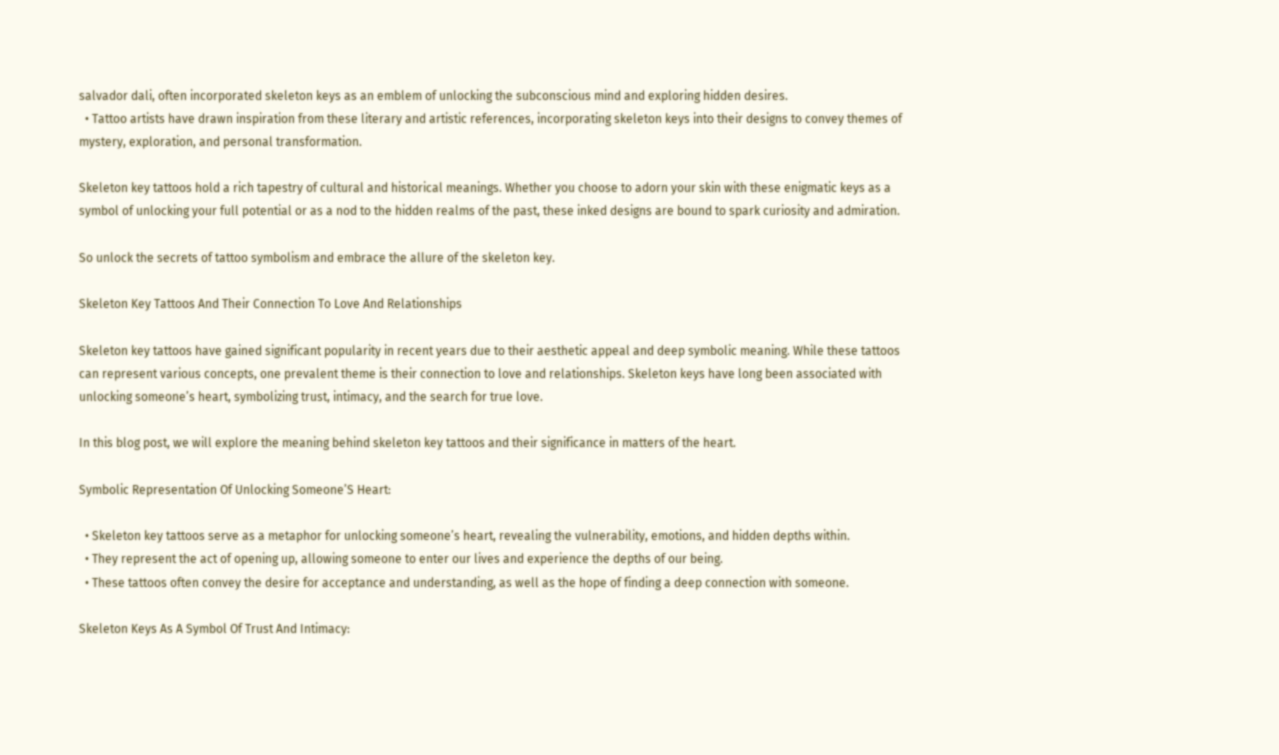salvador dali, often incorporated skeleton keys as an emblem of unlocking the subconscious mind and exploring hidden desires.
  • Tattoo artists have drawn inspiration from these literary and artistic references, incorporating skeleton keys into their designs to convey themes of mystery, exploration, and personal transformation.

Skeleton key tattoos hold a rich tapestry of cultural and historical meanings. Whether you choose to adorn your skin with these enigmatic keys as a symbol of unlocking your full potential or as a nod to the hidden realms of the past, these inked designs are bound to spark curiosity and admiration.

So unlock the secrets of tattoo symbolism and embrace the allure of the skeleton key.

Skeleton Key Tattoos And Their Connection To Love And Relationships

Skeleton key tattoos have gained significant popularity in recent years due to their aesthetic appeal and deep symbolic meaning. While these tattoos can represent various concepts, one prevalent theme is their connection to love and relationships. Skeleton keys have long been associated with unlocking someone’s heart, symbolizing trust, intimacy, and the search for true love.

In this blog post, we will explore the meaning behind skeleton key tattoos and their significance in matters of the heart.

Symbolic Representation Of Unlocking Someone’S Heart:

  • Skeleton key tattoos serve as a metaphor for unlocking someone’s heart, revealing the vulnerability, emotions, and hidden depths within.
  • They represent the act of opening up, allowing someone to enter our lives and experience the depths of our being.
  • These tattoos often convey the desire for acceptance and understanding, as well as the hope of finding a deep connection with someone.

Skeleton Keys As A Symbol Of Trust And Intimacy: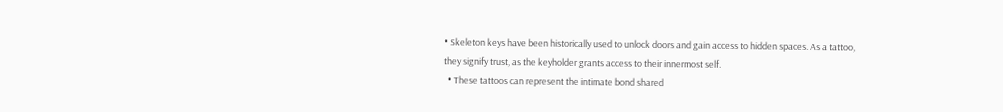• Skeleton keys have been historically used to unlock doors and gain access to hidden spaces. As a tattoo, they signify trust, as the keyholder grants access to their innermost self.
  • These tattoos can represent the intimate bond shared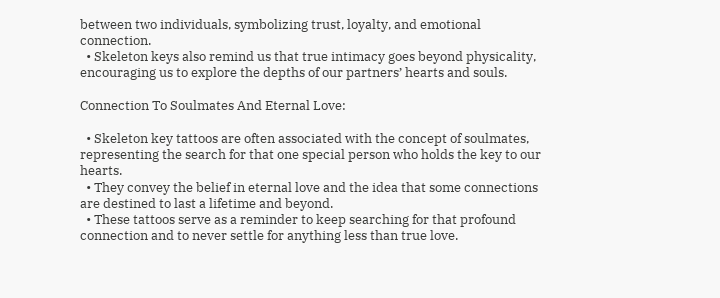between two individuals, symbolizing trust, loyalty, and emotional connection.
  • Skeleton keys also remind us that true intimacy goes beyond physicality, encouraging us to explore the depths of our partners’ hearts and souls.

Connection To Soulmates And Eternal Love:

  • Skeleton key tattoos are often associated with the concept of soulmates, representing the search for that one special person who holds the key to our hearts.
  • They convey the belief in eternal love and the idea that some connections are destined to last a lifetime and beyond.
  • These tattoos serve as a reminder to keep searching for that profound connection and to never settle for anything less than true love.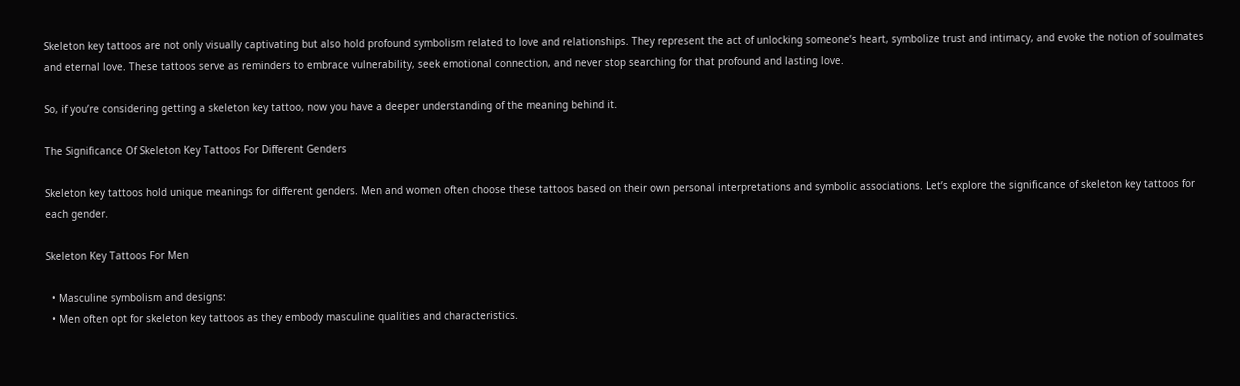Skeleton key tattoos are not only visually captivating but also hold profound symbolism related to love and relationships. They represent the act of unlocking someone’s heart, symbolize trust and intimacy, and evoke the notion of soulmates and eternal love. These tattoos serve as reminders to embrace vulnerability, seek emotional connection, and never stop searching for that profound and lasting love.

So, if you’re considering getting a skeleton key tattoo, now you have a deeper understanding of the meaning behind it.

The Significance Of Skeleton Key Tattoos For Different Genders

Skeleton key tattoos hold unique meanings for different genders. Men and women often choose these tattoos based on their own personal interpretations and symbolic associations. Let’s explore the significance of skeleton key tattoos for each gender.

Skeleton Key Tattoos For Men

  • Masculine symbolism and designs:
  • Men often opt for skeleton key tattoos as they embody masculine qualities and characteristics.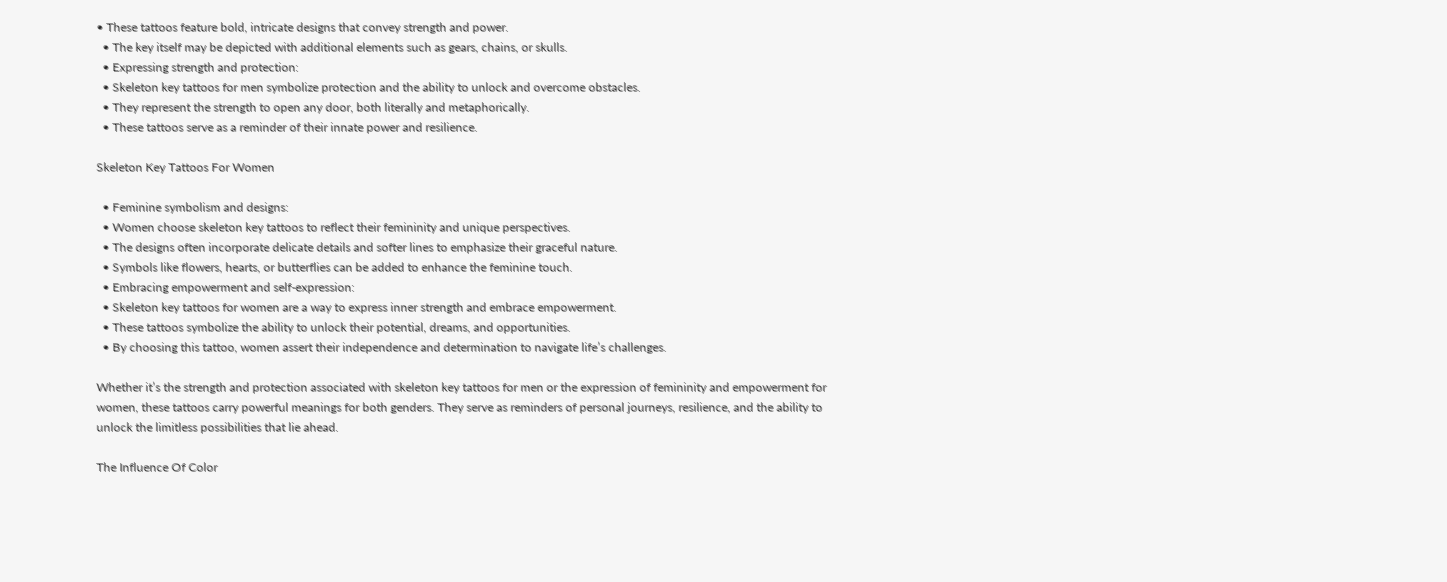• These tattoos feature bold, intricate designs that convey strength and power.
  • The key itself may be depicted with additional elements such as gears, chains, or skulls.
  • Expressing strength and protection:
  • Skeleton key tattoos for men symbolize protection and the ability to unlock and overcome obstacles.
  • They represent the strength to open any door, both literally and metaphorically.
  • These tattoos serve as a reminder of their innate power and resilience.

Skeleton Key Tattoos For Women

  • Feminine symbolism and designs:
  • Women choose skeleton key tattoos to reflect their femininity and unique perspectives.
  • The designs often incorporate delicate details and softer lines to emphasize their graceful nature.
  • Symbols like flowers, hearts, or butterflies can be added to enhance the feminine touch.
  • Embracing empowerment and self-expression:
  • Skeleton key tattoos for women are a way to express inner strength and embrace empowerment.
  • These tattoos symbolize the ability to unlock their potential, dreams, and opportunities.
  • By choosing this tattoo, women assert their independence and determination to navigate life’s challenges.

Whether it’s the strength and protection associated with skeleton key tattoos for men or the expression of femininity and empowerment for women, these tattoos carry powerful meanings for both genders. They serve as reminders of personal journeys, resilience, and the ability to unlock the limitless possibilities that lie ahead.

The Influence Of Color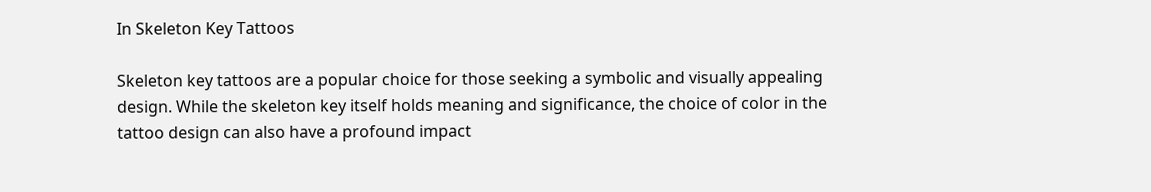In Skeleton Key Tattoos

Skeleton key tattoos are a popular choice for those seeking a symbolic and visually appealing design. While the skeleton key itself holds meaning and significance, the choice of color in the tattoo design can also have a profound impact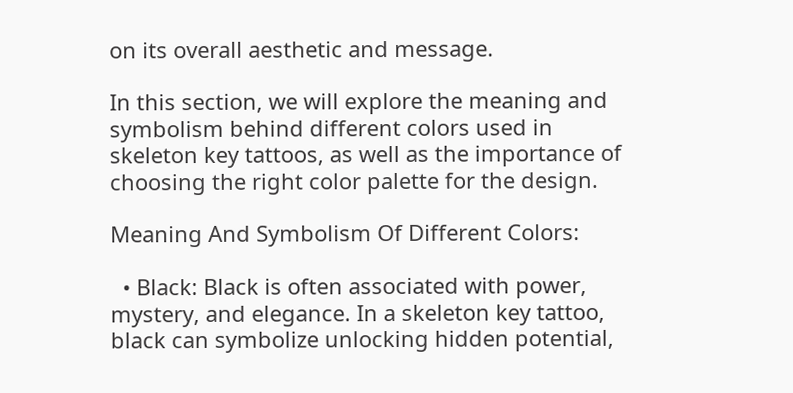on its overall aesthetic and message.

In this section, we will explore the meaning and symbolism behind different colors used in skeleton key tattoos, as well as the importance of choosing the right color palette for the design.

Meaning And Symbolism Of Different Colors:

  • Black: Black is often associated with power, mystery, and elegance. In a skeleton key tattoo, black can symbolize unlocking hidden potential,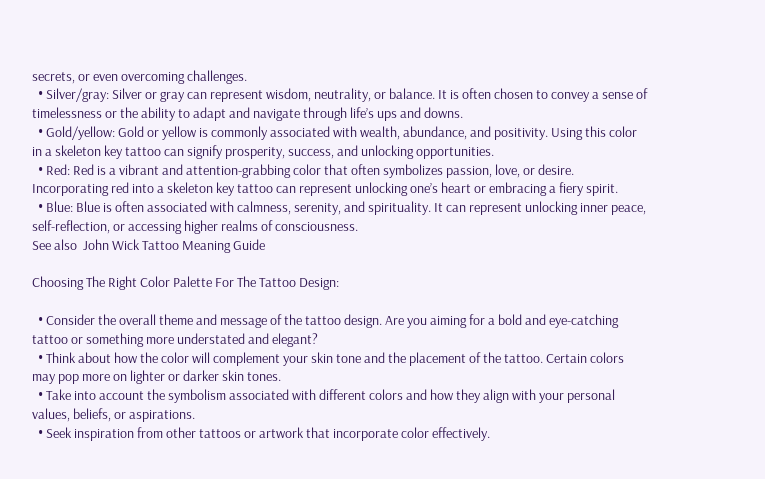secrets, or even overcoming challenges.
  • Silver/gray: Silver or gray can represent wisdom, neutrality, or balance. It is often chosen to convey a sense of timelessness or the ability to adapt and navigate through life’s ups and downs.
  • Gold/yellow: Gold or yellow is commonly associated with wealth, abundance, and positivity. Using this color in a skeleton key tattoo can signify prosperity, success, and unlocking opportunities.
  • Red: Red is a vibrant and attention-grabbing color that often symbolizes passion, love, or desire. Incorporating red into a skeleton key tattoo can represent unlocking one’s heart or embracing a fiery spirit.
  • Blue: Blue is often associated with calmness, serenity, and spirituality. It can represent unlocking inner peace, self-reflection, or accessing higher realms of consciousness.
See also  John Wick Tattoo Meaning Guide

Choosing The Right Color Palette For The Tattoo Design:

  • Consider the overall theme and message of the tattoo design. Are you aiming for a bold and eye-catching tattoo or something more understated and elegant?
  • Think about how the color will complement your skin tone and the placement of the tattoo. Certain colors may pop more on lighter or darker skin tones.
  • Take into account the symbolism associated with different colors and how they align with your personal values, beliefs, or aspirations.
  • Seek inspiration from other tattoos or artwork that incorporate color effectively.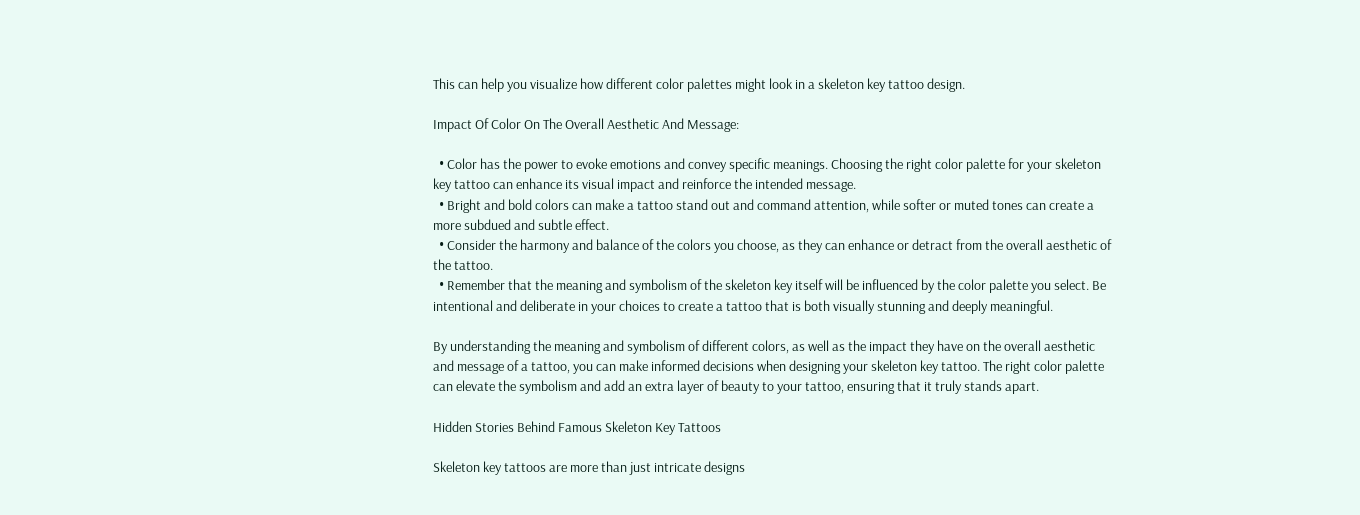This can help you visualize how different color palettes might look in a skeleton key tattoo design.

Impact Of Color On The Overall Aesthetic And Message:

  • Color has the power to evoke emotions and convey specific meanings. Choosing the right color palette for your skeleton key tattoo can enhance its visual impact and reinforce the intended message.
  • Bright and bold colors can make a tattoo stand out and command attention, while softer or muted tones can create a more subdued and subtle effect.
  • Consider the harmony and balance of the colors you choose, as they can enhance or detract from the overall aesthetic of the tattoo.
  • Remember that the meaning and symbolism of the skeleton key itself will be influenced by the color palette you select. Be intentional and deliberate in your choices to create a tattoo that is both visually stunning and deeply meaningful.

By understanding the meaning and symbolism of different colors, as well as the impact they have on the overall aesthetic and message of a tattoo, you can make informed decisions when designing your skeleton key tattoo. The right color palette can elevate the symbolism and add an extra layer of beauty to your tattoo, ensuring that it truly stands apart.

Hidden Stories Behind Famous Skeleton Key Tattoos

Skeleton key tattoos are more than just intricate designs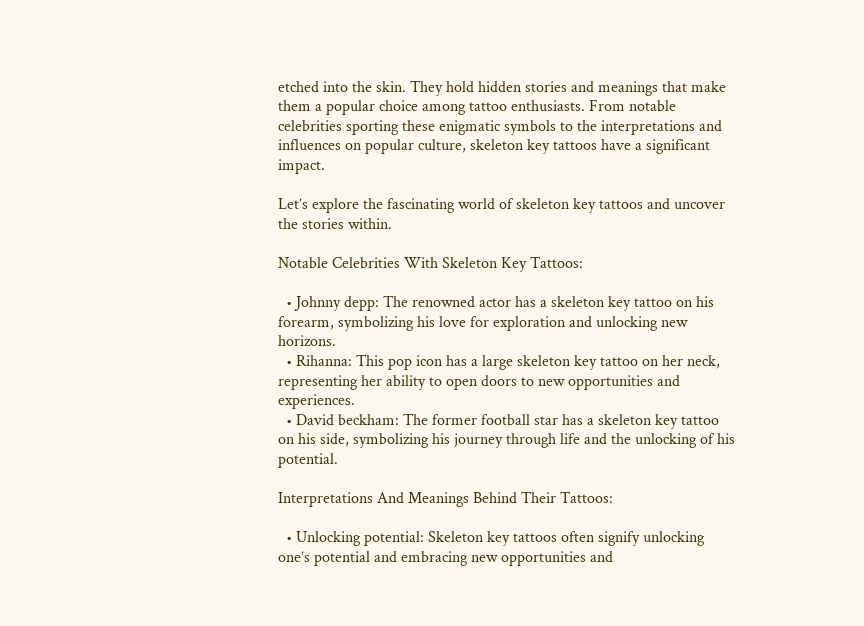etched into the skin. They hold hidden stories and meanings that make them a popular choice among tattoo enthusiasts. From notable celebrities sporting these enigmatic symbols to the interpretations and influences on popular culture, skeleton key tattoos have a significant impact.

Let’s explore the fascinating world of skeleton key tattoos and uncover the stories within.

Notable Celebrities With Skeleton Key Tattoos:

  • Johnny depp: The renowned actor has a skeleton key tattoo on his forearm, symbolizing his love for exploration and unlocking new horizons.
  • Rihanna: This pop icon has a large skeleton key tattoo on her neck, representing her ability to open doors to new opportunities and experiences.
  • David beckham: The former football star has a skeleton key tattoo on his side, symbolizing his journey through life and the unlocking of his potential.

Interpretations And Meanings Behind Their Tattoos:

  • Unlocking potential: Skeleton key tattoos often signify unlocking one’s potential and embracing new opportunities and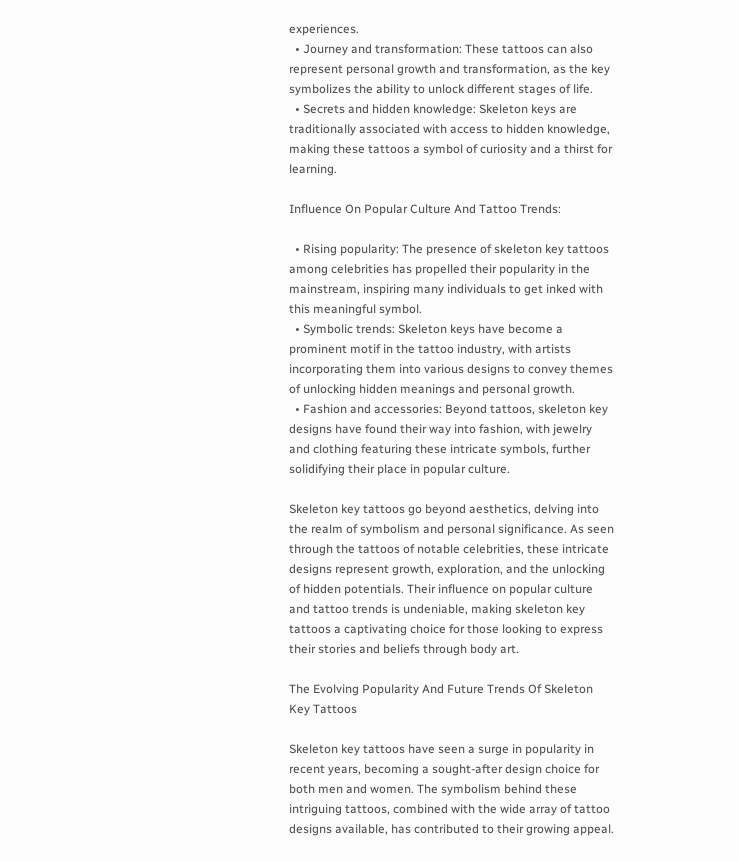experiences.
  • Journey and transformation: These tattoos can also represent personal growth and transformation, as the key symbolizes the ability to unlock different stages of life.
  • Secrets and hidden knowledge: Skeleton keys are traditionally associated with access to hidden knowledge, making these tattoos a symbol of curiosity and a thirst for learning.

Influence On Popular Culture And Tattoo Trends:

  • Rising popularity: The presence of skeleton key tattoos among celebrities has propelled their popularity in the mainstream, inspiring many individuals to get inked with this meaningful symbol.
  • Symbolic trends: Skeleton keys have become a prominent motif in the tattoo industry, with artists incorporating them into various designs to convey themes of unlocking hidden meanings and personal growth.
  • Fashion and accessories: Beyond tattoos, skeleton key designs have found their way into fashion, with jewelry and clothing featuring these intricate symbols, further solidifying their place in popular culture.

Skeleton key tattoos go beyond aesthetics, delving into the realm of symbolism and personal significance. As seen through the tattoos of notable celebrities, these intricate designs represent growth, exploration, and the unlocking of hidden potentials. Their influence on popular culture and tattoo trends is undeniable, making skeleton key tattoos a captivating choice for those looking to express their stories and beliefs through body art.

The Evolving Popularity And Future Trends Of Skeleton Key Tattoos

Skeleton key tattoos have seen a surge in popularity in recent years, becoming a sought-after design choice for both men and women. The symbolism behind these intriguing tattoos, combined with the wide array of tattoo designs available, has contributed to their growing appeal.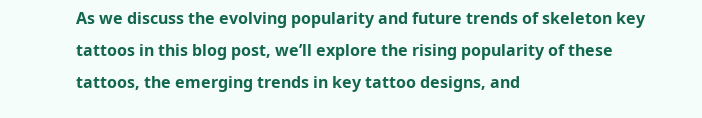As we discuss the evolving popularity and future trends of skeleton key tattoos in this blog post, we’ll explore the rising popularity of these tattoos, the emerging trends in key tattoo designs, and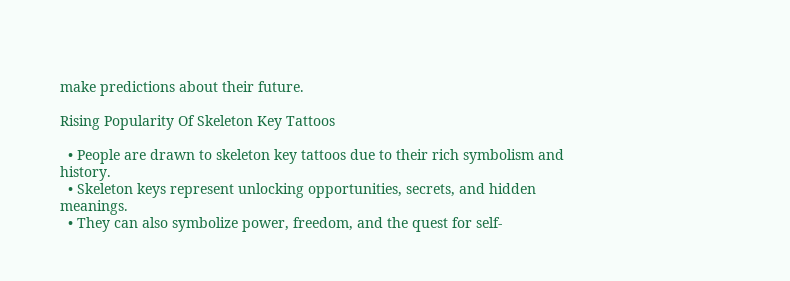make predictions about their future.

Rising Popularity Of Skeleton Key Tattoos

  • People are drawn to skeleton key tattoos due to their rich symbolism and history.
  • Skeleton keys represent unlocking opportunities, secrets, and hidden meanings.
  • They can also symbolize power, freedom, and the quest for self-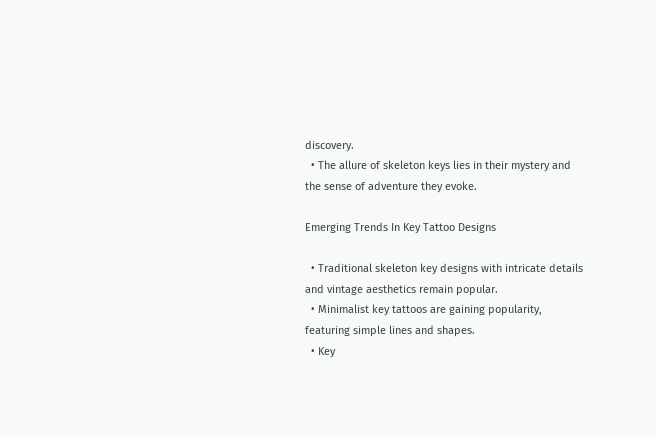discovery.
  • The allure of skeleton keys lies in their mystery and the sense of adventure they evoke.

Emerging Trends In Key Tattoo Designs

  • Traditional skeleton key designs with intricate details and vintage aesthetics remain popular.
  • Minimalist key tattoos are gaining popularity, featuring simple lines and shapes.
  • Key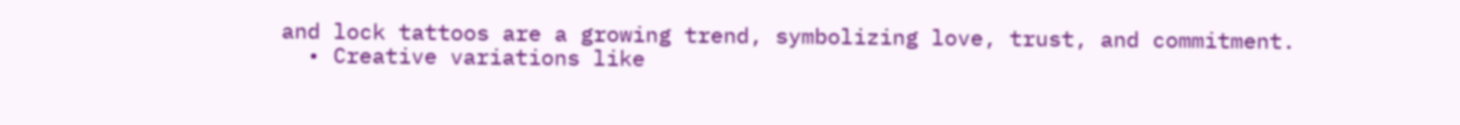and lock tattoos are a growing trend, symbolizing love, trust, and commitment.
  • Creative variations like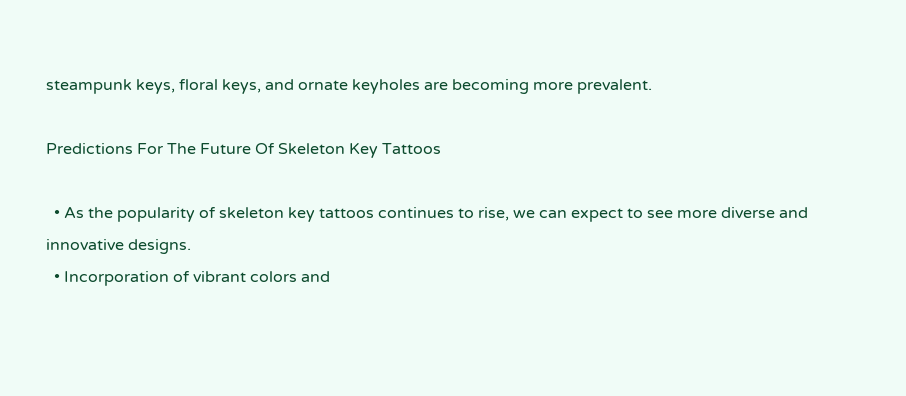steampunk keys, floral keys, and ornate keyholes are becoming more prevalent.

Predictions For The Future Of Skeleton Key Tattoos

  • As the popularity of skeleton key tattoos continues to rise, we can expect to see more diverse and innovative designs.
  • Incorporation of vibrant colors and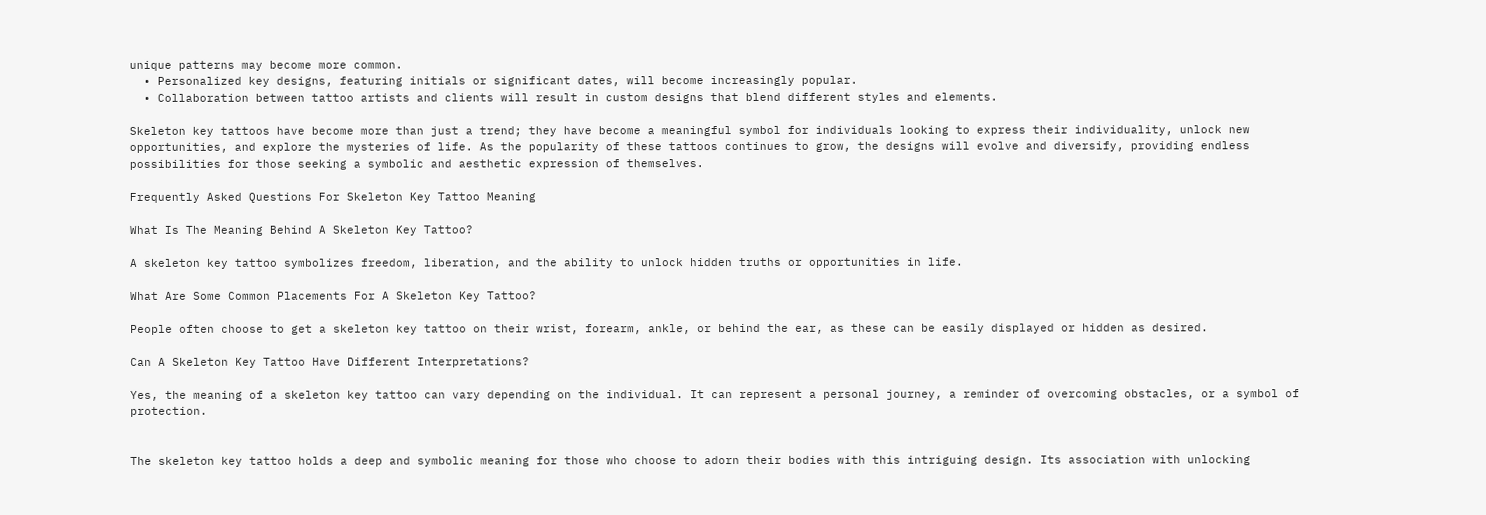unique patterns may become more common.
  • Personalized key designs, featuring initials or significant dates, will become increasingly popular.
  • Collaboration between tattoo artists and clients will result in custom designs that blend different styles and elements.

Skeleton key tattoos have become more than just a trend; they have become a meaningful symbol for individuals looking to express their individuality, unlock new opportunities, and explore the mysteries of life. As the popularity of these tattoos continues to grow, the designs will evolve and diversify, providing endless possibilities for those seeking a symbolic and aesthetic expression of themselves.

Frequently Asked Questions For Skeleton Key Tattoo Meaning

What Is The Meaning Behind A Skeleton Key Tattoo?

A skeleton key tattoo symbolizes freedom, liberation, and the ability to unlock hidden truths or opportunities in life.

What Are Some Common Placements For A Skeleton Key Tattoo?

People often choose to get a skeleton key tattoo on their wrist, forearm, ankle, or behind the ear, as these can be easily displayed or hidden as desired.

Can A Skeleton Key Tattoo Have Different Interpretations?

Yes, the meaning of a skeleton key tattoo can vary depending on the individual. It can represent a personal journey, a reminder of overcoming obstacles, or a symbol of protection.


The skeleton key tattoo holds a deep and symbolic meaning for those who choose to adorn their bodies with this intriguing design. Its association with unlocking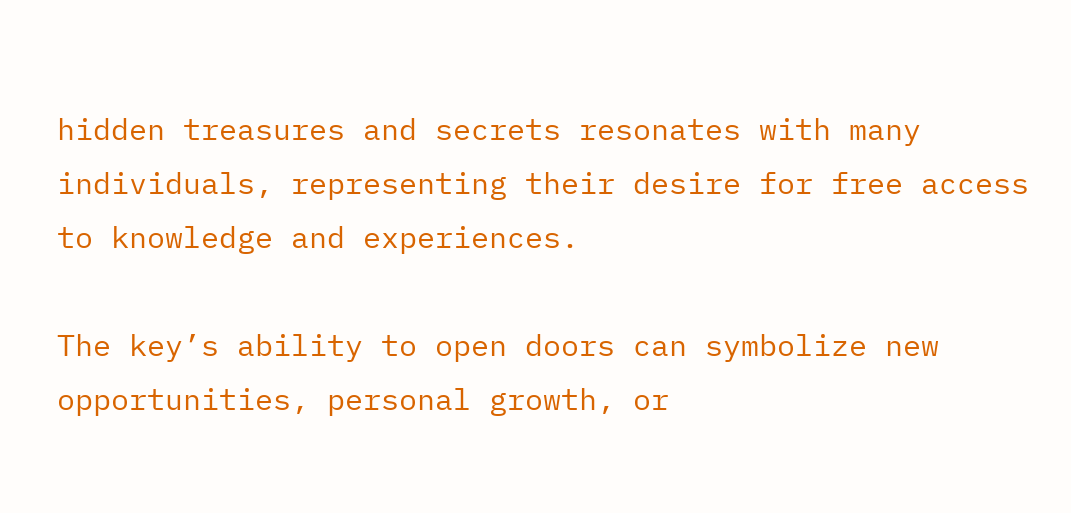hidden treasures and secrets resonates with many individuals, representing their desire for free access to knowledge and experiences.

The key’s ability to open doors can symbolize new opportunities, personal growth, or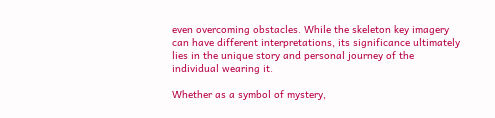even overcoming obstacles. While the skeleton key imagery can have different interpretations, its significance ultimately lies in the unique story and personal journey of the individual wearing it.

Whether as a symbol of mystery,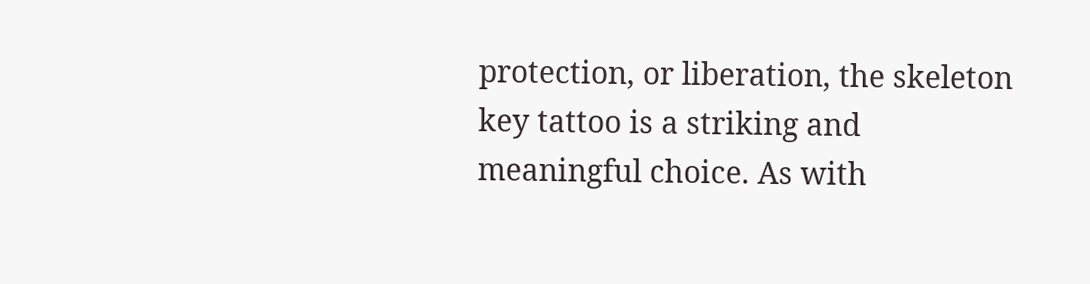protection, or liberation, the skeleton key tattoo is a striking and meaningful choice. As with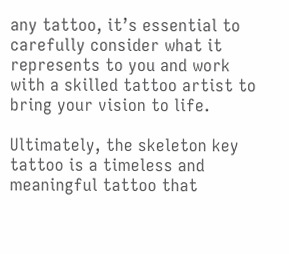any tattoo, it’s essential to carefully consider what it represents to you and work with a skilled tattoo artist to bring your vision to life.

Ultimately, the skeleton key tattoo is a timeless and meaningful tattoo that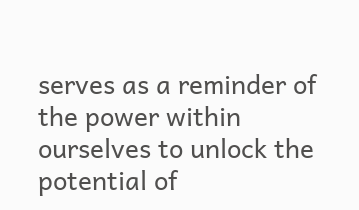serves as a reminder of the power within ourselves to unlock the potential of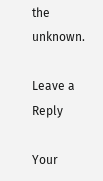the unknown.

Leave a Reply

Your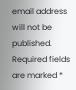email address will not be published. Required fields are marked *